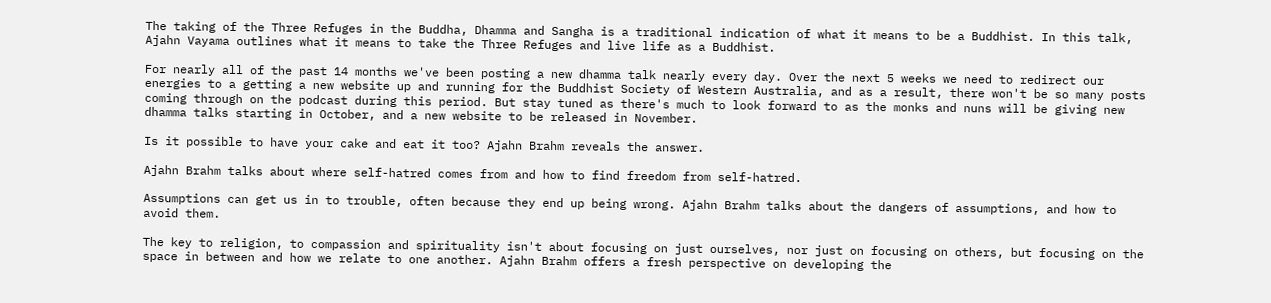The taking of the Three Refuges in the Buddha, Dhamma and Sangha is a traditional indication of what it means to be a Buddhist. In this talk, Ajahn Vayama outlines what it means to take the Three Refuges and live life as a Buddhist.

For nearly all of the past 14 months we've been posting a new dhamma talk nearly every day. Over the next 5 weeks we need to redirect our energies to a getting a new website up and running for the Buddhist Society of Western Australia, and as a result, there won't be so many posts coming through on the podcast during this period. But stay tuned as there's much to look forward to as the monks and nuns will be giving new dhamma talks starting in October, and a new website to be released in November.

Is it possible to have your cake and eat it too? Ajahn Brahm reveals the answer.

Ajahn Brahm talks about where self-hatred comes from and how to find freedom from self-hatred.

Assumptions can get us in to trouble, often because they end up being wrong. Ajahn Brahm talks about the dangers of assumptions, and how to avoid them.

The key to religion, to compassion and spirituality isn't about focusing on just ourselves, nor just on focusing on others, but focusing on the space in between and how we relate to one another. Ajahn Brahm offers a fresh perspective on developing the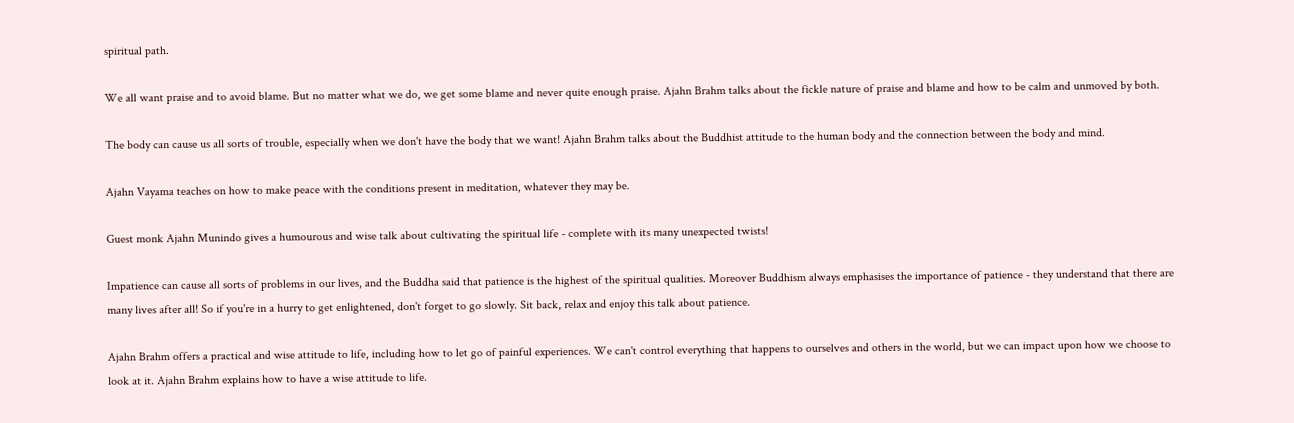spiritual path.

We all want praise and to avoid blame. But no matter what we do, we get some blame and never quite enough praise. Ajahn Brahm talks about the fickle nature of praise and blame and how to be calm and unmoved by both.

The body can cause us all sorts of trouble, especially when we don't have the body that we want! Ajahn Brahm talks about the Buddhist attitude to the human body and the connection between the body and mind.

Ajahn Vayama teaches on how to make peace with the conditions present in meditation, whatever they may be.

Guest monk Ajahn Munindo gives a humourous and wise talk about cultivating the spiritual life - complete with its many unexpected twists!

Impatience can cause all sorts of problems in our lives, and the Buddha said that patience is the highest of the spiritual qualities. Moreover Buddhism always emphasises the importance of patience - they understand that there are many lives after all! So if you're in a hurry to get enlightened, don't forget to go slowly. Sit back, relax and enjoy this talk about patience.

Ajahn Brahm offers a practical and wise attitude to life, including how to let go of painful experiences. We can't control everything that happens to ourselves and others in the world, but we can impact upon how we choose to look at it. Ajahn Brahm explains how to have a wise attitude to life.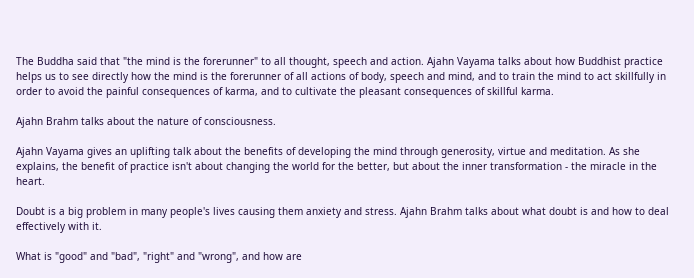The Buddha said that "the mind is the forerunner" to all thought, speech and action. Ajahn Vayama talks about how Buddhist practice helps us to see directly how the mind is the forerunner of all actions of body, speech and mind, and to train the mind to act skillfully in order to avoid the painful consequences of karma, and to cultivate the pleasant consequences of skillful karma.

Ajahn Brahm talks about the nature of consciousness.

Ajahn Vayama gives an uplifting talk about the benefits of developing the mind through generosity, virtue and meditation. As she explains, the benefit of practice isn't about changing the world for the better, but about the inner transformation - the miracle in the heart.

Doubt is a big problem in many people's lives causing them anxiety and stress. Ajahn Brahm talks about what doubt is and how to deal effectively with it.

What is "good" and "bad", "right" and "wrong", and how are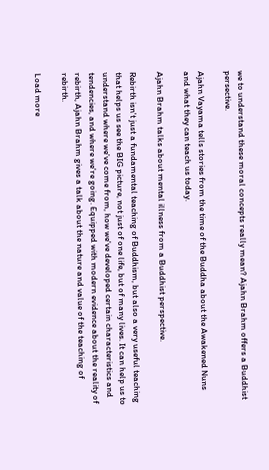we to understand these moral concepts really mean? Ajahn Brahm offers a Buddhist persective.

Ajahn Vayama tells stories from the time of the Buddha about the Awakened Nuns and what they can teach us today.

Ajahn Brahm talks about mental illness from a Buddhist perspective.

Rebirth isn't just a fundamental teaching of Buddhism, but also a very useful teaching that helps us see the BIG picture, not just of one life, but of many lives. It can help us to understand where we've come from, how we've developed certain characteristics and tendencies, and where we're going. Equipped with modern evidence about the reality of rebirth, Ajahn Brahm gives a talk about the nature and value of the teaching of rebirth.

Load more